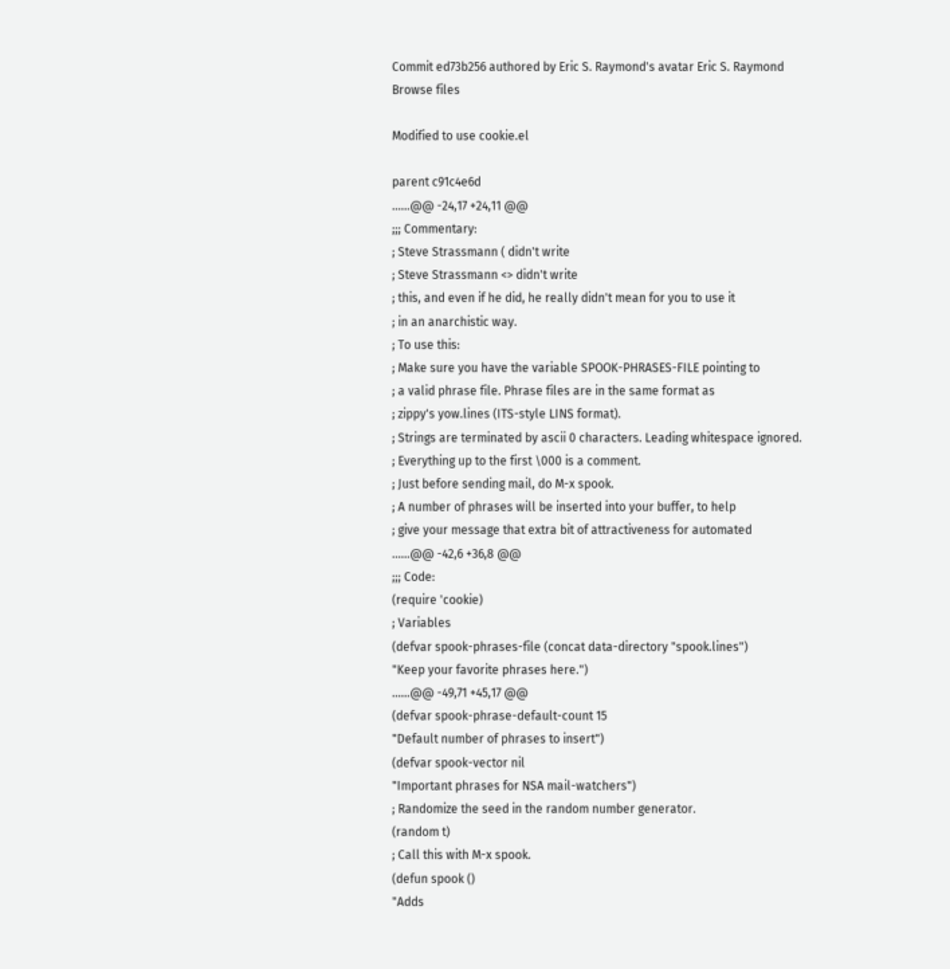Commit ed73b256 authored by Eric S. Raymond's avatar Eric S. Raymond
Browse files

Modified to use cookie.el

parent c91c4e6d
......@@ -24,17 +24,11 @@
;;; Commentary:
; Steve Strassmann ( didn't write
; Steve Strassmann <> didn't write
; this, and even if he did, he really didn't mean for you to use it
; in an anarchistic way.
; To use this:
; Make sure you have the variable SPOOK-PHRASES-FILE pointing to
; a valid phrase file. Phrase files are in the same format as
; zippy's yow.lines (ITS-style LINS format).
; Strings are terminated by ascii 0 characters. Leading whitespace ignored.
; Everything up to the first \000 is a comment.
; Just before sending mail, do M-x spook.
; A number of phrases will be inserted into your buffer, to help
; give your message that extra bit of attractiveness for automated
......@@ -42,6 +36,8 @@
;;; Code:
(require 'cookie)
; Variables
(defvar spook-phrases-file (concat data-directory "spook.lines")
"Keep your favorite phrases here.")
......@@ -49,71 +45,17 @@
(defvar spook-phrase-default-count 15
"Default number of phrases to insert")
(defvar spook-vector nil
"Important phrases for NSA mail-watchers")
; Randomize the seed in the random number generator.
(random t)
; Call this with M-x spook.
(defun spook ()
"Adds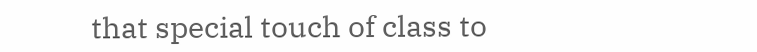that special touch of class to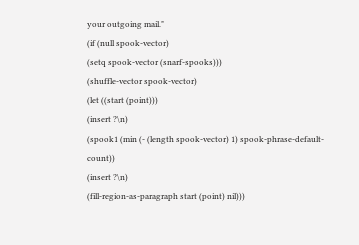your outgoing mail."
(if (null spook-vector)
(setq spook-vector (snarf-spooks)))
(shuffle-vector spook-vector)
(let ((start (point)))
(insert ?\n)
(spook1 (min (- (length spook-vector) 1) spook-phrase-default-count))
(insert ?\n)
(fill-region-as-paragraph start (point) nil)))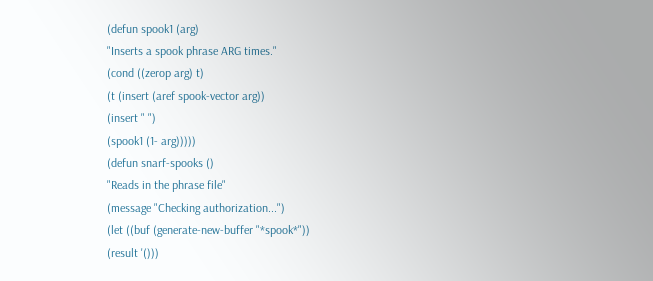(defun spook1 (arg)
"Inserts a spook phrase ARG times."
(cond ((zerop arg) t)
(t (insert (aref spook-vector arg))
(insert " ")
(spook1 (1- arg)))))
(defun snarf-spooks ()
"Reads in the phrase file"
(message "Checking authorization...")
(let ((buf (generate-new-buffer "*spook*"))
(result '()))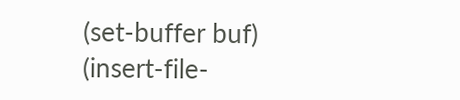(set-buffer buf)
(insert-file-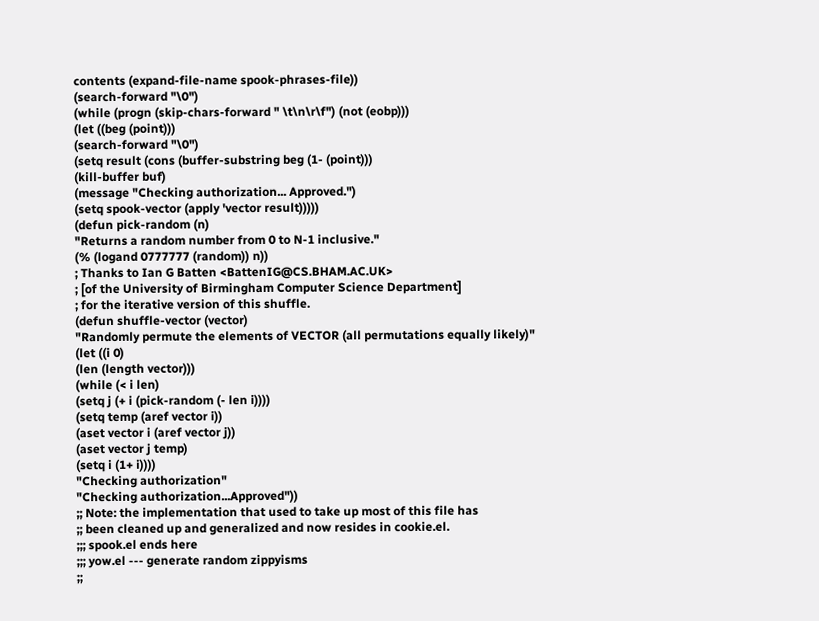contents (expand-file-name spook-phrases-file))
(search-forward "\0")
(while (progn (skip-chars-forward " \t\n\r\f") (not (eobp)))
(let ((beg (point)))
(search-forward "\0")
(setq result (cons (buffer-substring beg (1- (point)))
(kill-buffer buf)
(message "Checking authorization... Approved.")
(setq spook-vector (apply 'vector result)))))
(defun pick-random (n)
"Returns a random number from 0 to N-1 inclusive."
(% (logand 0777777 (random)) n))
; Thanks to Ian G Batten <BattenIG@CS.BHAM.AC.UK>
; [of the University of Birmingham Computer Science Department]
; for the iterative version of this shuffle.
(defun shuffle-vector (vector)
"Randomly permute the elements of VECTOR (all permutations equally likely)"
(let ((i 0)
(len (length vector)))
(while (< i len)
(setq j (+ i (pick-random (- len i))))
(setq temp (aref vector i))
(aset vector i (aref vector j))
(aset vector j temp)
(setq i (1+ i))))
"Checking authorization"
"Checking authorization...Approved"))
;; Note: the implementation that used to take up most of this file has
;; been cleaned up and generalized and now resides in cookie.el.
;;; spook.el ends here
;;; yow.el --- generate random zippyisms
;;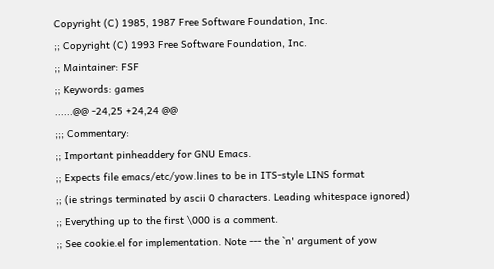Copyright (C) 1985, 1987 Free Software Foundation, Inc.
;; Copyright (C) 1993 Free Software Foundation, Inc.
;; Maintainer: FSF
;; Keywords: games
......@@ -24,25 +24,24 @@
;;; Commentary:
;; Important pinheaddery for GNU Emacs.
;; Expects file emacs/etc/yow.lines to be in ITS-style LINS format
;; (ie strings terminated by ascii 0 characters. Leading whitespace ignored)
;; Everything up to the first \000 is a comment.
;; See cookie.el for implementation. Note --- the `n' argument of yow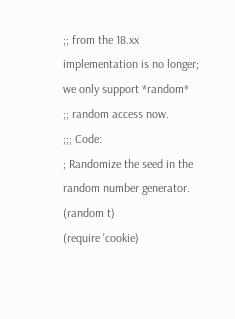;; from the 18.xx implementation is no longer; we only support *random*
;; random access now.
;;; Code:
; Randomize the seed in the random number generator.
(random t)
(require 'cookie)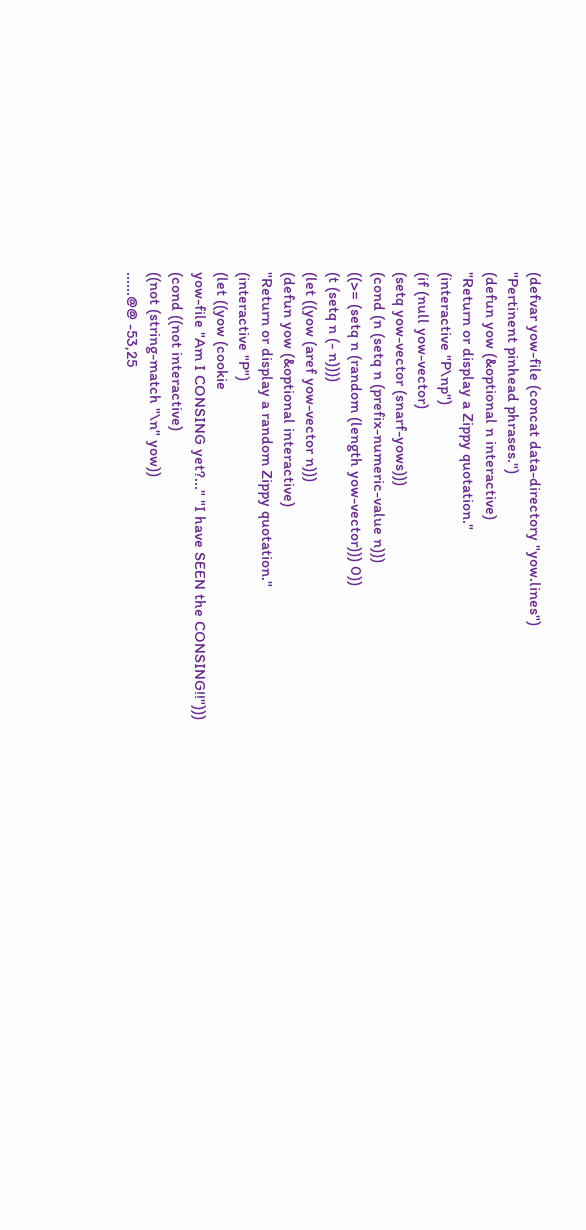(defvar yow-file (concat data-directory "yow.lines")
"Pertinent pinhead phrases.")
(defun yow (&optional n interactive)
"Return or display a Zippy quotation."
(interactive "P\np")
(if (null yow-vector)
(setq yow-vector (snarf-yows)))
(cond (n (setq n (prefix-numeric-value n)))
((>= (setq n (random (length yow-vector))) 0))
(t (setq n (- n))))
(let ((yow (aref yow-vector n)))
(defun yow (&optional interactive)
"Return or display a random Zippy quotation."
(interactive "P")
(let ((yow (cookie
yow-file "Am I CONSING yet?..." "I have SEEN the CONSING!!")))
(cond ((not interactive)
((not (string-match "\n" yow))
......@@ -53,25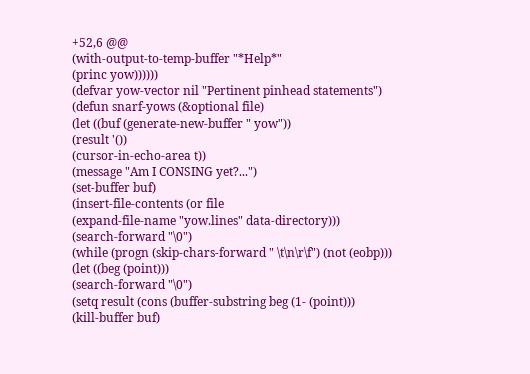+52,6 @@
(with-output-to-temp-buffer "*Help*"
(princ yow))))))
(defvar yow-vector nil "Pertinent pinhead statements")
(defun snarf-yows (&optional file)
(let ((buf (generate-new-buffer " yow"))
(result '())
(cursor-in-echo-area t))
(message "Am I CONSING yet?...")
(set-buffer buf)
(insert-file-contents (or file
(expand-file-name "yow.lines" data-directory)))
(search-forward "\0")
(while (progn (skip-chars-forward " \t\n\r\f") (not (eobp)))
(let ((beg (point)))
(search-forward "\0")
(setq result (cons (buffer-substring beg (1- (point)))
(kill-buffer buf)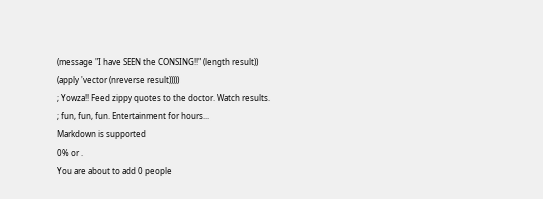(message "I have SEEN the CONSING!!" (length result))
(apply 'vector (nreverse result)))))
; Yowza!! Feed zippy quotes to the doctor. Watch results.
; fun, fun, fun. Entertainment for hours...
Markdown is supported
0% or .
You are about to add 0 people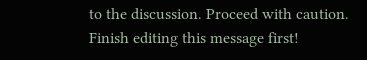to the discussion. Proceed with caution.
Finish editing this message first!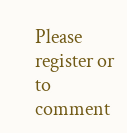Please register or to comment